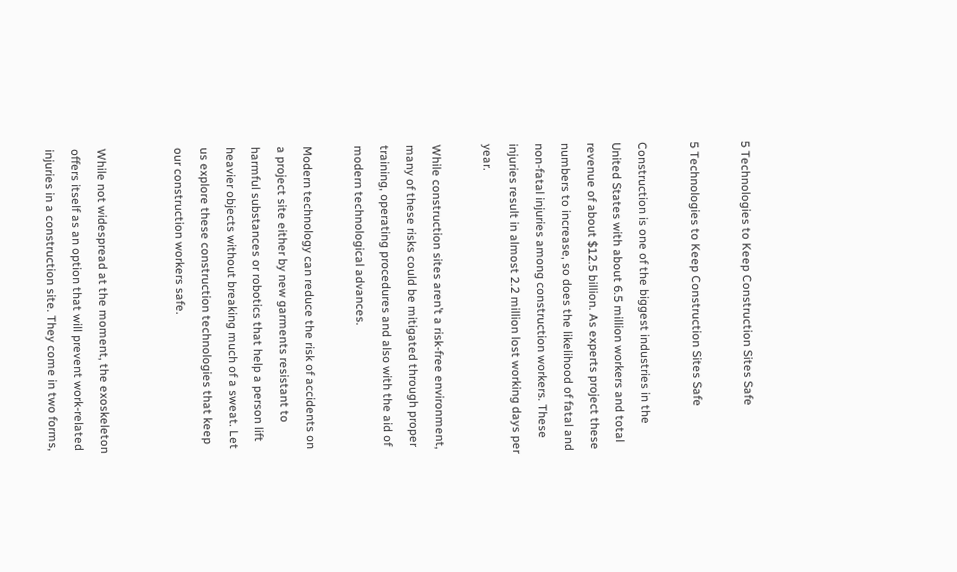5 Technologies to Keep Construction Sites Safe

5 Technologies to Keep Construction Sites Safe

Construction is one of the biggest industries in the United States with about 6.5 million workers and total revenue of about $12.5 billion. As experts project these numbers to increase, so does the likelihood of fatal and non-fatal injuries among construction workers. These injuries result in almost 2.2 million lost working days per year.

While construction sites aren’t a risk-free environment, many of these risks could be mitigated through proper training, operating procedures and also with the aid of modern technological advances.

Modern technology can reduce the risk of accidents on a project site either by new garments resistant to harmful substances or robotics that help a person lift heavier objects without breaking much of a sweat. Let us explore these construction technologies that keep our construction workers safe.


While not widespread at the moment, the exoskeleton offers itself as an option that will prevent work-related injuries in a construction site. They come in two forms,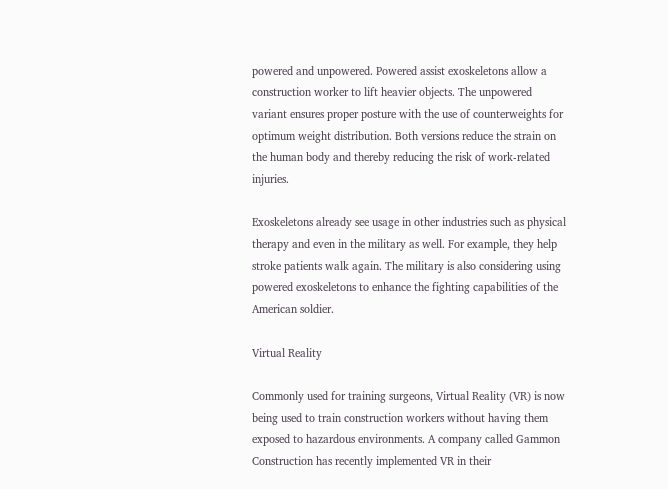powered and unpowered. Powered assist exoskeletons allow a construction worker to lift heavier objects. The unpowered variant ensures proper posture with the use of counterweights for optimum weight distribution. Both versions reduce the strain on the human body and thereby reducing the risk of work-related injuries.

Exoskeletons already see usage in other industries such as physical therapy and even in the military as well. For example, they help stroke patients walk again. The military is also considering using powered exoskeletons to enhance the fighting capabilities of the American soldier.

Virtual Reality

Commonly used for training surgeons, Virtual Reality (VR) is now being used to train construction workers without having them exposed to hazardous environments. A company called Gammon Construction has recently implemented VR in their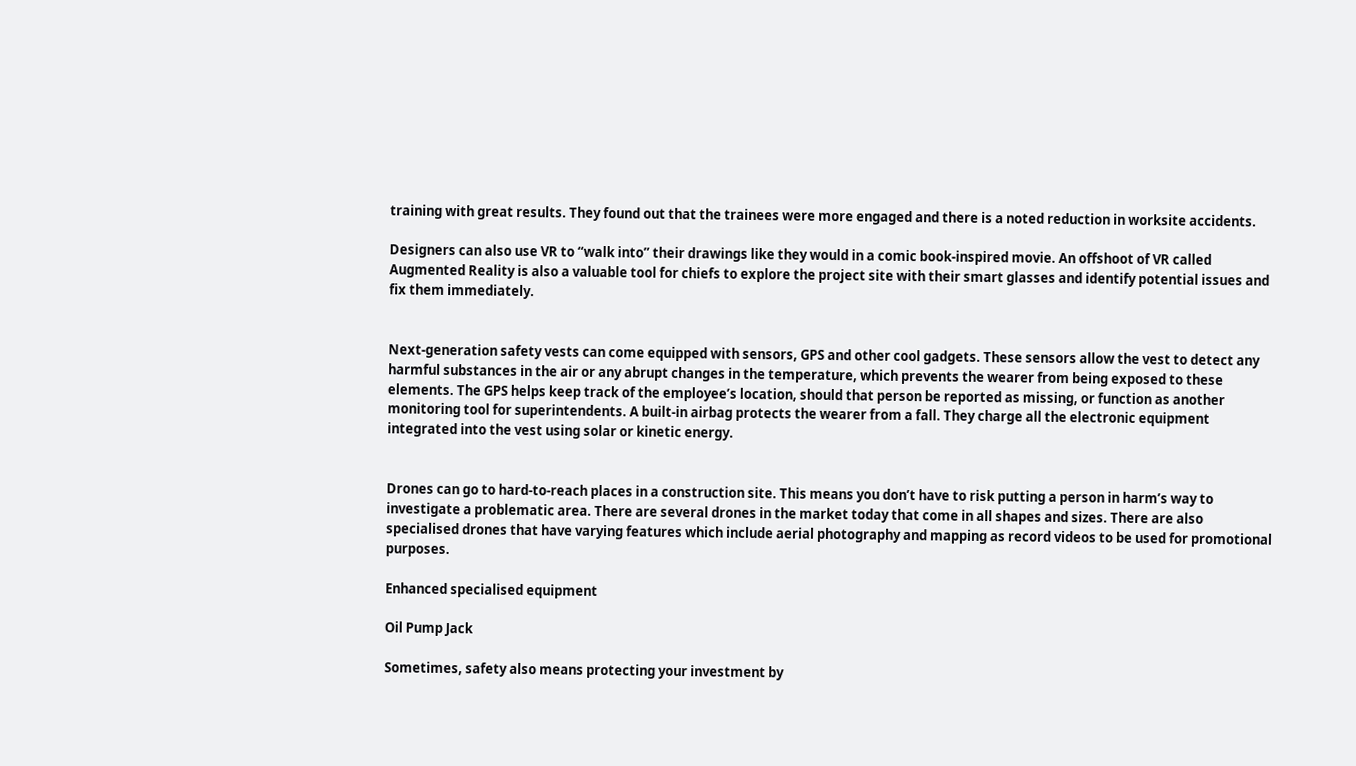training with great results. They found out that the trainees were more engaged and there is a noted reduction in worksite accidents.

Designers can also use VR to “walk into” their drawings like they would in a comic book-inspired movie. An offshoot of VR called Augmented Reality is also a valuable tool for chiefs to explore the project site with their smart glasses and identify potential issues and fix them immediately.


Next-generation safety vests can come equipped with sensors, GPS and other cool gadgets. These sensors allow the vest to detect any harmful substances in the air or any abrupt changes in the temperature, which prevents the wearer from being exposed to these elements. The GPS helps keep track of the employee’s location, should that person be reported as missing, or function as another monitoring tool for superintendents. A built-in airbag protects the wearer from a fall. They charge all the electronic equipment integrated into the vest using solar or kinetic energy.


Drones can go to hard-to-reach places in a construction site. This means you don’t have to risk putting a person in harm’s way to investigate a problematic area. There are several drones in the market today that come in all shapes and sizes. There are also specialised drones that have varying features which include aerial photography and mapping as record videos to be used for promotional purposes.

Enhanced specialised equipment

Oil Pump Jack

Sometimes, safety also means protecting your investment by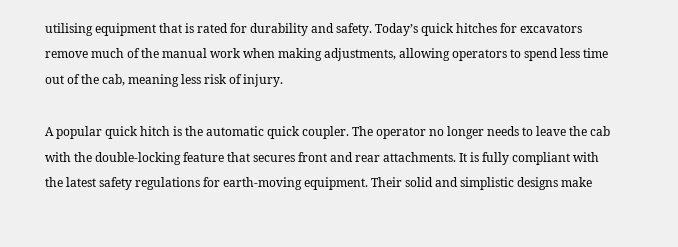utilising equipment that is rated for durability and safety. Today’s quick hitches for excavators remove much of the manual work when making adjustments, allowing operators to spend less time out of the cab, meaning less risk of injury.

A popular quick hitch is the automatic quick coupler. The operator no longer needs to leave the cab with the double-locking feature that secures front and rear attachments. It is fully compliant with the latest safety regulations for earth-moving equipment. Their solid and simplistic designs make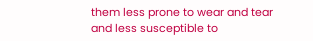them less prone to wear and tear and less susceptible to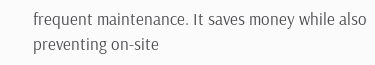frequent maintenance. It saves money while also preventing on-site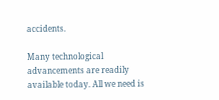accidents.

Many technological advancements are readily available today. All we need is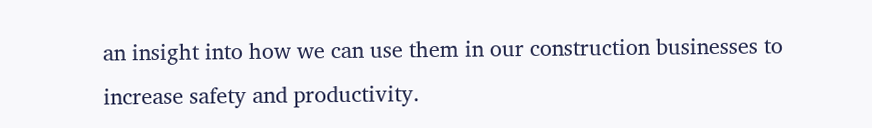an insight into how we can use them in our construction businesses to increase safety and productivity.